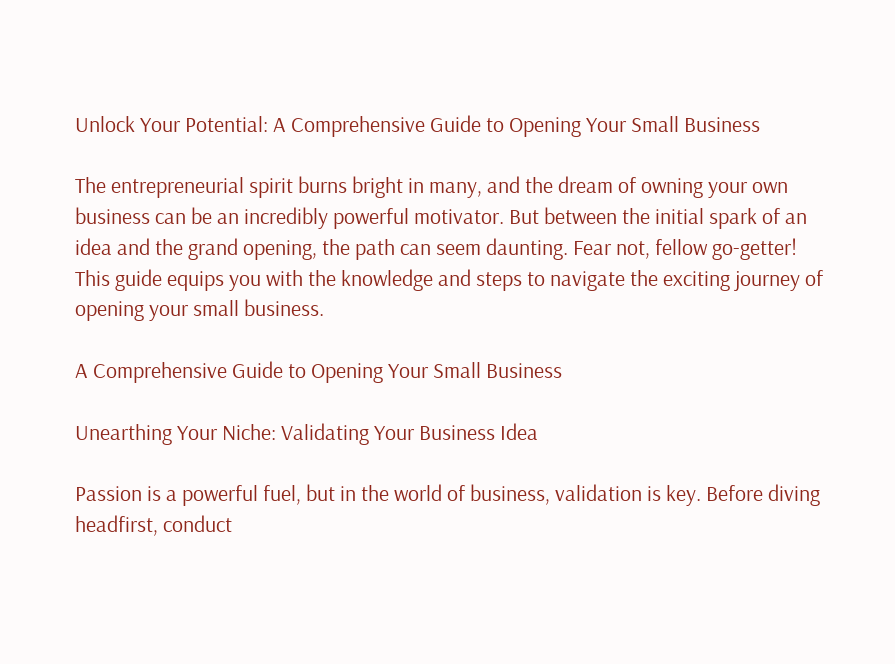Unlock Your Potential: A Comprehensive Guide to Opening Your Small Business

The entrepreneurial spirit burns bright in many, and the dream of owning your own business can be an incredibly powerful motivator. But between the initial spark of an idea and the grand opening, the path can seem daunting. Fear not, fellow go-getter! This guide equips you with the knowledge and steps to navigate the exciting journey of opening your small business.

A Comprehensive Guide to Opening Your Small Business

Unearthing Your Niche: Validating Your Business Idea

Passion is a powerful fuel, but in the world of business, validation is key. Before diving headfirst, conduct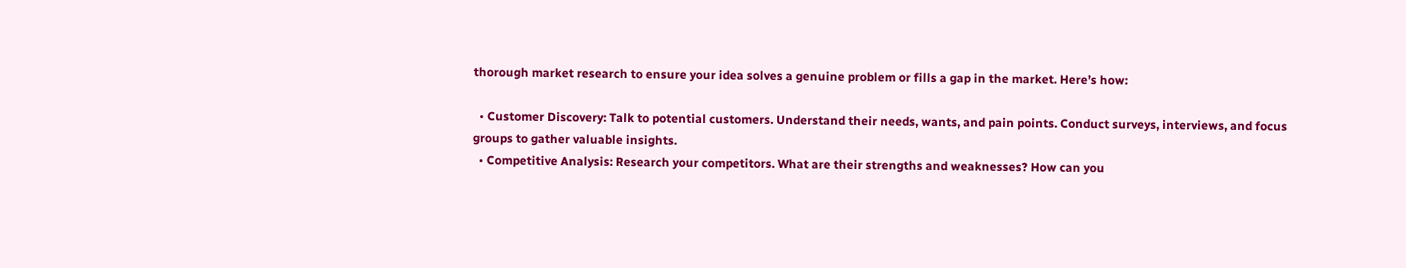thorough market research to ensure your idea solves a genuine problem or fills a gap in the market. Here’s how:

  • Customer Discovery: Talk to potential customers. Understand their needs, wants, and pain points. Conduct surveys, interviews, and focus groups to gather valuable insights.
  • Competitive Analysis: Research your competitors. What are their strengths and weaknesses? How can you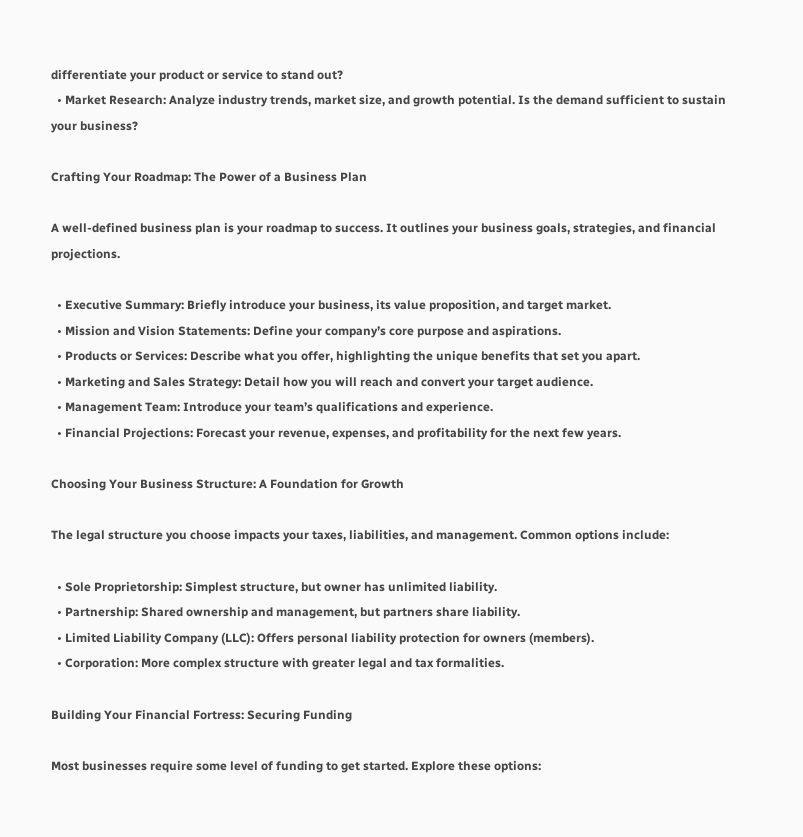differentiate your product or service to stand out?
  • Market Research: Analyze industry trends, market size, and growth potential. Is the demand sufficient to sustain your business?

Crafting Your Roadmap: The Power of a Business Plan

A well-defined business plan is your roadmap to success. It outlines your business goals, strategies, and financial projections.

  • Executive Summary: Briefly introduce your business, its value proposition, and target market.
  • Mission and Vision Statements: Define your company’s core purpose and aspirations.
  • Products or Services: Describe what you offer, highlighting the unique benefits that set you apart.
  • Marketing and Sales Strategy: Detail how you will reach and convert your target audience.
  • Management Team: Introduce your team’s qualifications and experience.
  • Financial Projections: Forecast your revenue, expenses, and profitability for the next few years.

Choosing Your Business Structure: A Foundation for Growth

The legal structure you choose impacts your taxes, liabilities, and management. Common options include:

  • Sole Proprietorship: Simplest structure, but owner has unlimited liability.
  • Partnership: Shared ownership and management, but partners share liability.
  • Limited Liability Company (LLC): Offers personal liability protection for owners (members).
  • Corporation: More complex structure with greater legal and tax formalities.

Building Your Financial Fortress: Securing Funding

Most businesses require some level of funding to get started. Explore these options: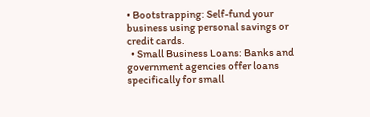• Bootstrapping: Self-fund your business using personal savings or credit cards.
  • Small Business Loans: Banks and government agencies offer loans specifically for small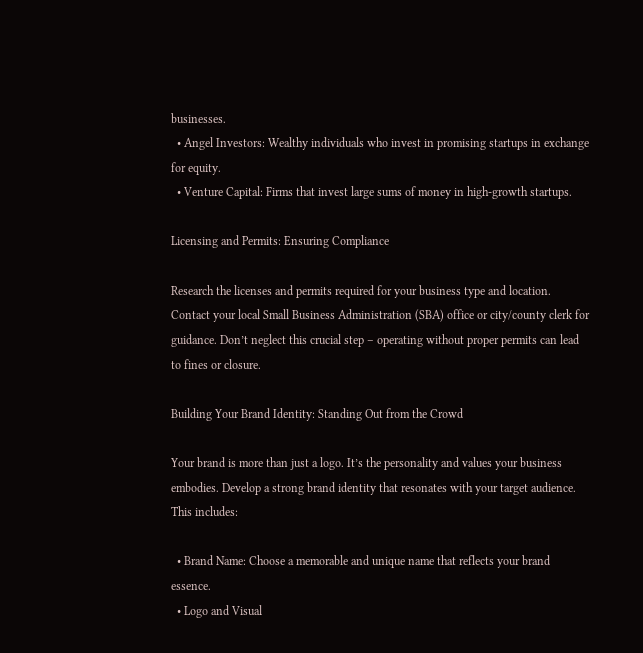businesses.
  • Angel Investors: Wealthy individuals who invest in promising startups in exchange for equity.
  • Venture Capital: Firms that invest large sums of money in high-growth startups.

Licensing and Permits: Ensuring Compliance

Research the licenses and permits required for your business type and location. Contact your local Small Business Administration (SBA) office or city/county clerk for guidance. Don’t neglect this crucial step – operating without proper permits can lead to fines or closure.

Building Your Brand Identity: Standing Out from the Crowd

Your brand is more than just a logo. It’s the personality and values your business embodies. Develop a strong brand identity that resonates with your target audience. This includes:

  • Brand Name: Choose a memorable and unique name that reflects your brand essence.
  • Logo and Visual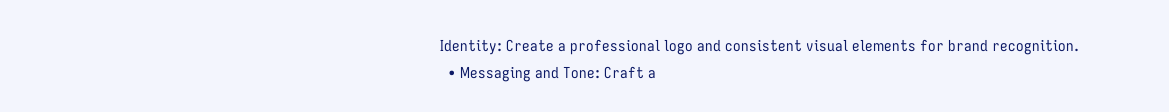Identity: Create a professional logo and consistent visual elements for brand recognition.
  • Messaging and Tone: Craft a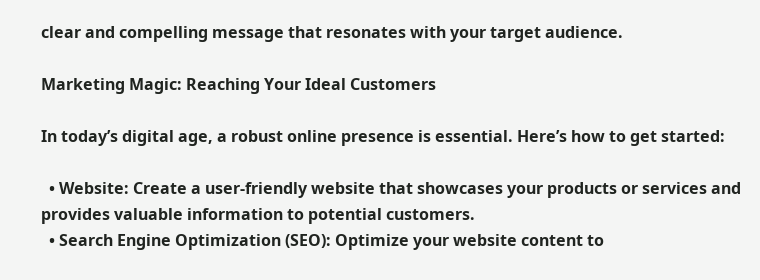clear and compelling message that resonates with your target audience.

Marketing Magic: Reaching Your Ideal Customers

In today’s digital age, a robust online presence is essential. Here’s how to get started:

  • Website: Create a user-friendly website that showcases your products or services and provides valuable information to potential customers.
  • Search Engine Optimization (SEO): Optimize your website content to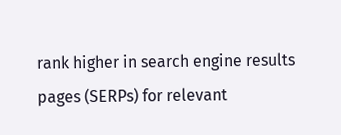rank higher in search engine results pages (SERPs) for relevant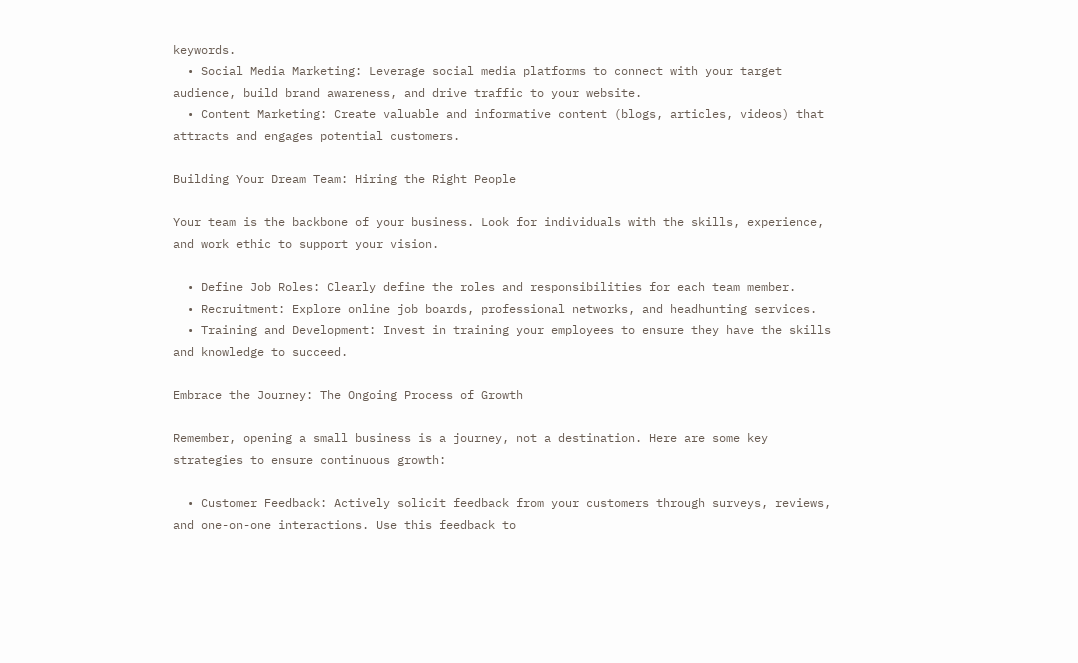keywords.
  • Social Media Marketing: Leverage social media platforms to connect with your target audience, build brand awareness, and drive traffic to your website.
  • Content Marketing: Create valuable and informative content (blogs, articles, videos) that attracts and engages potential customers.

Building Your Dream Team: Hiring the Right People

Your team is the backbone of your business. Look for individuals with the skills, experience, and work ethic to support your vision.

  • Define Job Roles: Clearly define the roles and responsibilities for each team member.
  • Recruitment: Explore online job boards, professional networks, and headhunting services.
  • Training and Development: Invest in training your employees to ensure they have the skills and knowledge to succeed.

Embrace the Journey: The Ongoing Process of Growth

Remember, opening a small business is a journey, not a destination. Here are some key strategies to ensure continuous growth:

  • Customer Feedback: Actively solicit feedback from your customers through surveys, reviews, and one-on-one interactions. Use this feedback to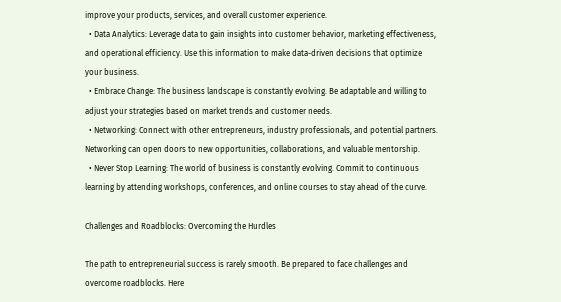improve your products, services, and overall customer experience.
  • Data Analytics: Leverage data to gain insights into customer behavior, marketing effectiveness, and operational efficiency. Use this information to make data-driven decisions that optimize your business.
  • Embrace Change: The business landscape is constantly evolving. Be adaptable and willing to adjust your strategies based on market trends and customer needs.
  • Networking: Connect with other entrepreneurs, industry professionals, and potential partners. Networking can open doors to new opportunities, collaborations, and valuable mentorship.
  • Never Stop Learning: The world of business is constantly evolving. Commit to continuous learning by attending workshops, conferences, and online courses to stay ahead of the curve.

Challenges and Roadblocks: Overcoming the Hurdles

The path to entrepreneurial success is rarely smooth. Be prepared to face challenges and overcome roadblocks. Here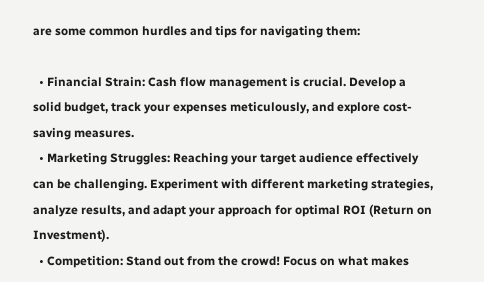are some common hurdles and tips for navigating them:

  • Financial Strain: Cash flow management is crucial. Develop a solid budget, track your expenses meticulously, and explore cost-saving measures.
  • Marketing Struggles: Reaching your target audience effectively can be challenging. Experiment with different marketing strategies, analyze results, and adapt your approach for optimal ROI (Return on Investment).
  • Competition: Stand out from the crowd! Focus on what makes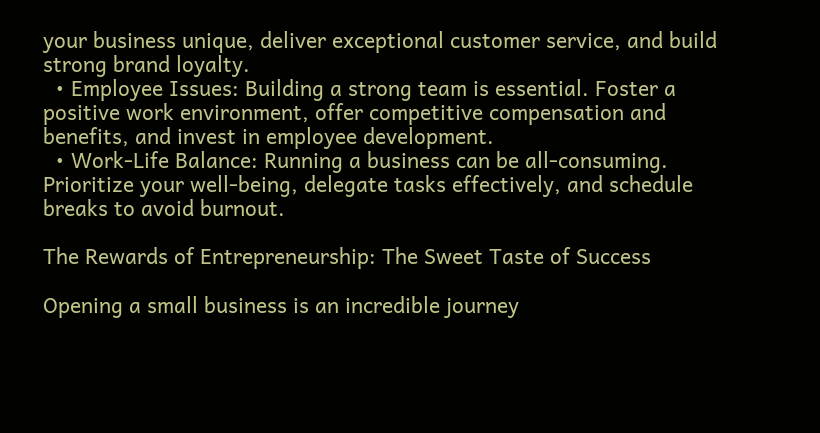your business unique, deliver exceptional customer service, and build strong brand loyalty.
  • Employee Issues: Building a strong team is essential. Foster a positive work environment, offer competitive compensation and benefits, and invest in employee development.
  • Work-Life Balance: Running a business can be all-consuming. Prioritize your well-being, delegate tasks effectively, and schedule breaks to avoid burnout.

The Rewards of Entrepreneurship: The Sweet Taste of Success

Opening a small business is an incredible journey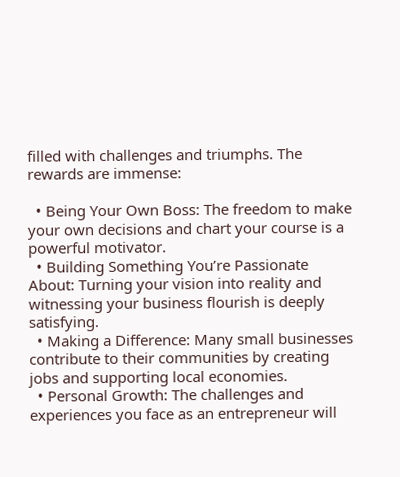filled with challenges and triumphs. The rewards are immense:

  • Being Your Own Boss: The freedom to make your own decisions and chart your course is a powerful motivator.
  • Building Something You’re Passionate About: Turning your vision into reality and witnessing your business flourish is deeply satisfying.
  • Making a Difference: Many small businesses contribute to their communities by creating jobs and supporting local economies.
  • Personal Growth: The challenges and experiences you face as an entrepreneur will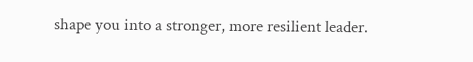shape you into a stronger, more resilient leader.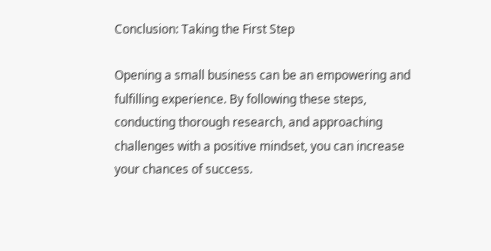Conclusion: Taking the First Step

Opening a small business can be an empowering and fulfilling experience. By following these steps, conducting thorough research, and approaching challenges with a positive mindset, you can increase your chances of success.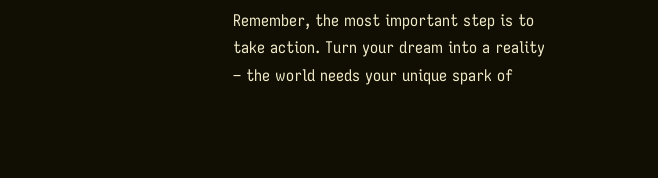Remember, the most important step is to take action. Turn your dream into a reality – the world needs your unique spark of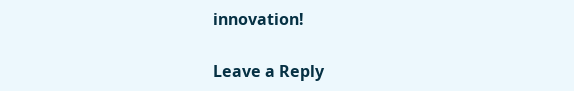innovation!

Leave a Reply